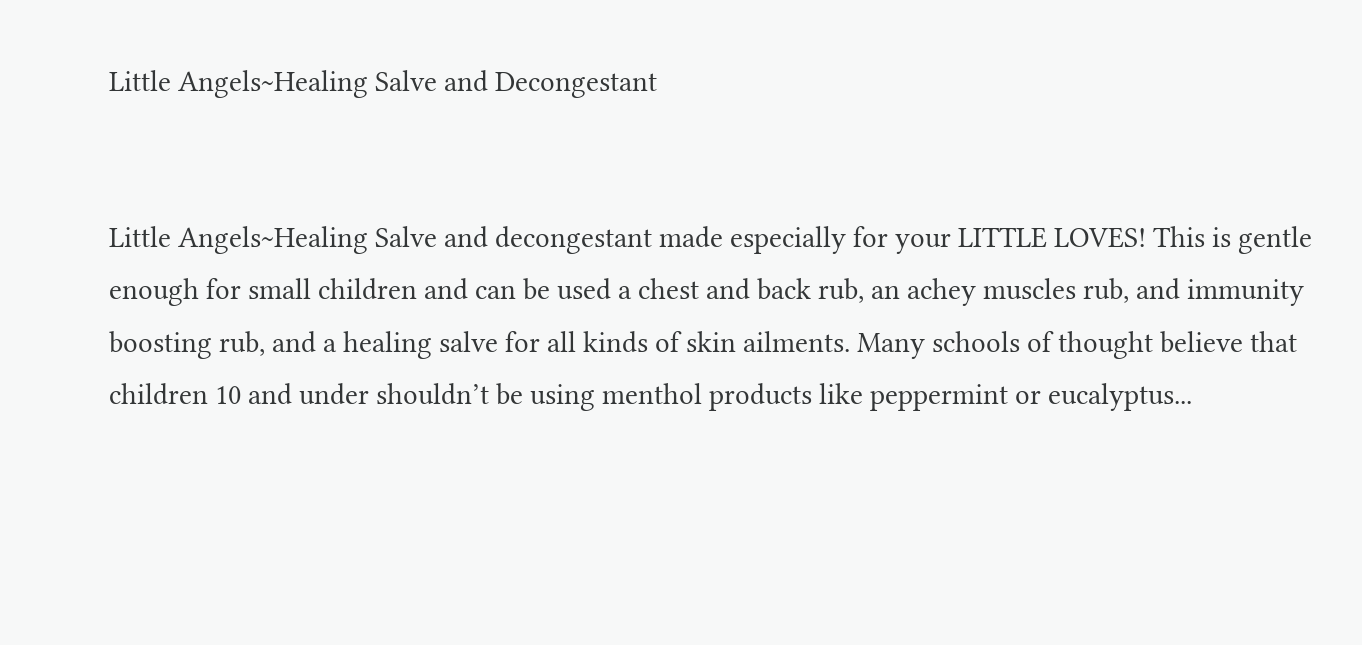Little Angels~Healing Salve and Decongestant


Little Angels~Healing Salve and decongestant made especially for your LITTLE LOVES! This is gentle enough for small children and can be used a chest and back rub, an achey muscles rub, and immunity boosting rub, and a healing salve for all kinds of skin ailments. Many schools of thought believe that children 10 and under shouldn’t be using menthol products like peppermint or eucalyptus...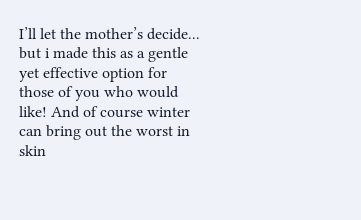I’ll let the mother’s decide... but i made this as a gentle yet effective option for those of you who would like! And of course winter can bring out the worst in skin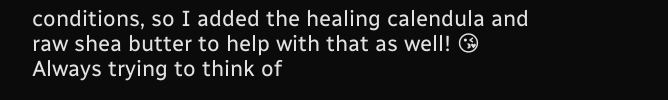conditions, so I added the healing calendula and raw shea butter to help with that as well! 😘 Always trying to think of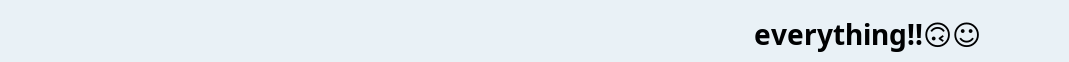everything!!🙃☺